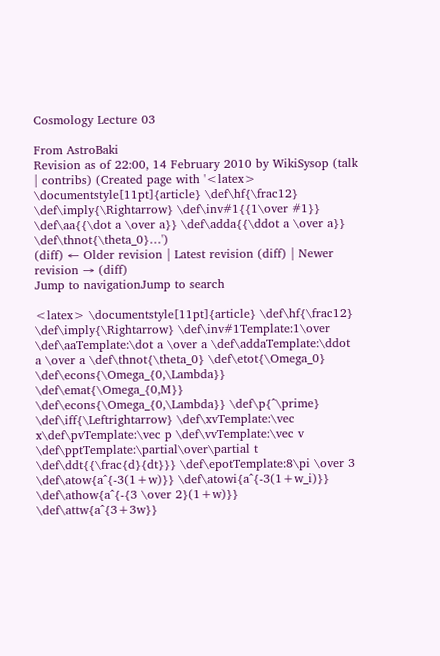Cosmology Lecture 03

From AstroBaki
Revision as of 22:00, 14 February 2010 by WikiSysop (talk | contribs) (Created page with '<latex> \documentstyle[11pt]{article} \def\hf{\frac12} \def\imply{\Rightarrow} \def\inv#1{{1\over #1}} \def\aa{{\dot a \over a}} \def\adda{{\ddot a \over a}} \def\thnot{\theta_0}…')
(diff) ← Older revision | Latest revision (diff) | Newer revision → (diff)
Jump to navigationJump to search

<latex> \documentstyle[11pt]{article} \def\hf{\frac12} \def\imply{\Rightarrow} \def\inv#1Template:1\over \def\aaTemplate:\dot a \over a \def\addaTemplate:\ddot a \over a \def\thnot{\theta_0} \def\etot{\Omega_0} \def\econs{\Omega_{0,\Lambda}} \def\emat{\Omega_{0,M}} \def\econs{\Omega_{0,\Lambda}} \def\p{^\prime} \def\iff{\Leftrightarrow} \def\xvTemplate:\vec x\def\pvTemplate:\vec p \def\vvTemplate:\vec v \def\pptTemplate:\partial\over\partial t \def\ddt{{\frac{d}{dt}}} \def\epotTemplate:8\pi \over 3 \def\atow{a^{-3(1+w)}} \def\atowi{a^{-3(1+w_i)}} \def\athow{a^{-{3 \over 2}(1+w)}} \def\attw{a^{3+3w}}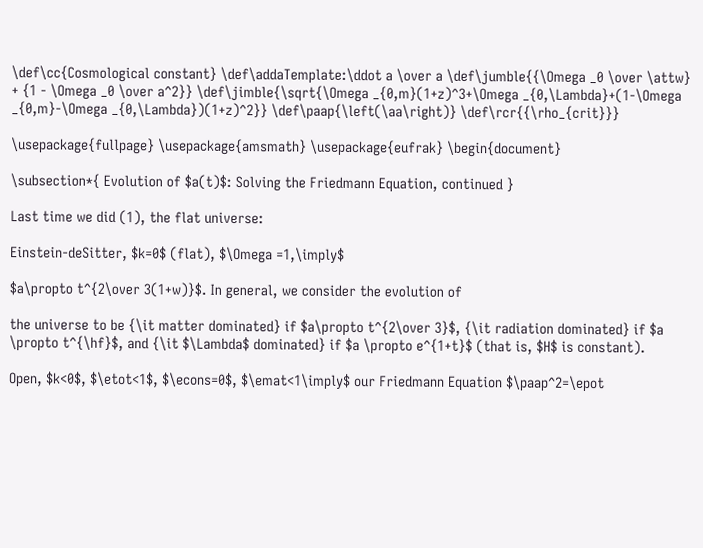\def\cc{Cosmological constant} \def\addaTemplate:\ddot a \over a \def\jumble{{\Omega _0 \over \attw} + {1 - \Omega _0 \over a^2}} \def\jimble{\sqrt{\Omega _{0,m}(1+z)^3+\Omega _{0,\Lambda}+(1-\Omega _{0,m}-\Omega _{0,\Lambda})(1+z)^2}} \def\paap{\left(\aa\right)} \def\rcr{{\rho_{crit}}}

\usepackage{fullpage} \usepackage{amsmath} \usepackage{eufrak} \begin{document}

\subsection*{ Evolution of $a(t)$: Solving the Friedmann Equation, continued }

Last time we did (1), the flat universe:

Einstein-deSitter, $k=0$ (flat), $\Omega =1,\imply$

$a\propto t^{2\over 3(1+w)}$. In general, we consider the evolution of

the universe to be {\it matter dominated} if $a\propto t^{2\over 3}$, {\it radiation dominated} if $a \propto t^{\hf}$, and {\it $\Lambda$ dominated} if $a \propto e^{1+t}$ (that is, $H$ is constant).

Open, $k<0$, $\etot<1$, $\econs=0$, $\emat<1\imply$ our Friedmann Equation $\paap^2=\epot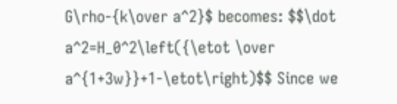G\rho-{k\over a^2}$ becomes: $$\dot a^2=H_0^2\left({\etot \over a^{1+3w}}+1-\etot\right)$$ Since we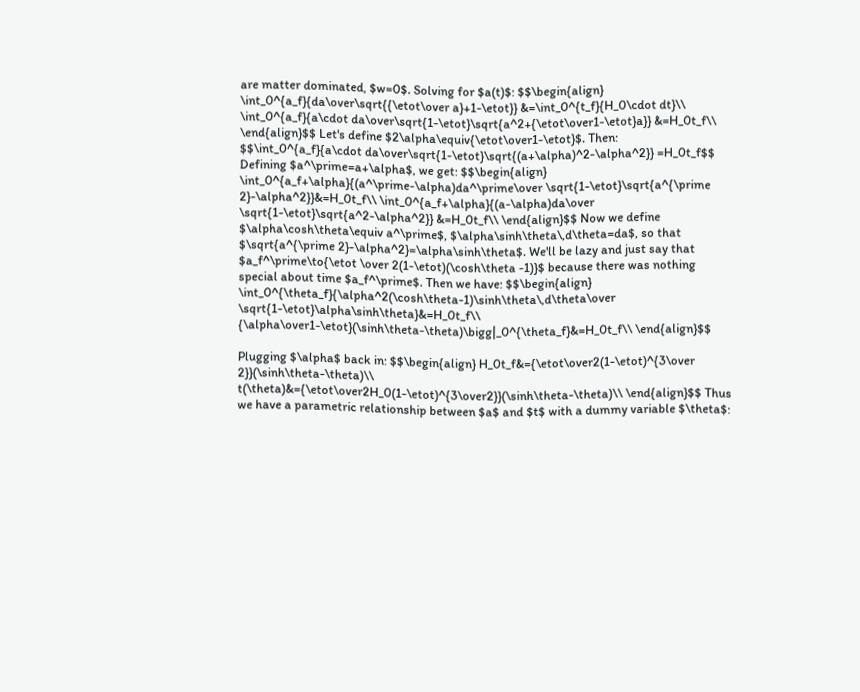are matter dominated, $w=0$. Solving for $a(t)$: $$\begin{align} \int_0^{a_f}{da\over\sqrt{{\etot\over a}+1-\etot}} &=\int_0^{t_f}{H_0\cdot dt}\\ \int_0^{a_f}{a\cdot da\over\sqrt{1-\etot}\sqrt{a^2+{\etot\over1-\etot}a}} &=H_0t_f\\ \end{align}$$ Let's define $2\alpha\equiv{\etot\over1-\etot}$. Then: $$\int_0^{a_f}{a\cdot da\over\sqrt{1-\etot}\sqrt{(a+\alpha)^2-\alpha^2}} =H_0t_f$$ Defining $a^\prime=a+\alpha$, we get: $$\begin{align} \int_0^{a_f+\alpha}{(a^\prime-\alpha)da^\prime\over \sqrt{1-\etot}\sqrt{a^{\prime 2}-\alpha^2}}&=H_0t_f\\ \int_0^{a_f+\alpha}{(a-\alpha)da\over \sqrt{1-\etot}\sqrt{a^2-\alpha^2}} &=H_0t_f\\ \end{align}$$ Now we define $\alpha\cosh\theta\equiv a^\prime$, $\alpha\sinh\theta\,d\theta=da$, so that $\sqrt{a^{\prime 2}-\alpha^2}=\alpha\sinh\theta$. We'll be lazy and just say that $a_f^\prime\to{\etot \over 2(1-\etot)(\cosh\theta -1)}$ because there was nothing special about time $a_f^\prime$. Then we have: $$\begin{align} \int_0^{\theta_f}{\alpha^2(\cosh\theta-1)\sinh\theta\,d\theta\over \sqrt{1-\etot}\alpha\sinh\theta}&=H_0t_f\\ {\alpha\over1-\etot}(\sinh\theta-\theta)\bigg|_0^{\theta_f}&=H_0t_f\\ \end{align}$$

Plugging $\alpha$ back in: $$\begin{align} H_0t_f&={\etot\over2(1-\etot)^{3\over 2}}(\sinh\theta-\theta)\\ t(\theta)&={\etot\over2H_0(1-\etot)^{3\over2}}(\sinh\theta-\theta)\\ \end{align}$$ Thus we have a parametric relationship between $a$ and $t$ with a dummy variable $\theta$: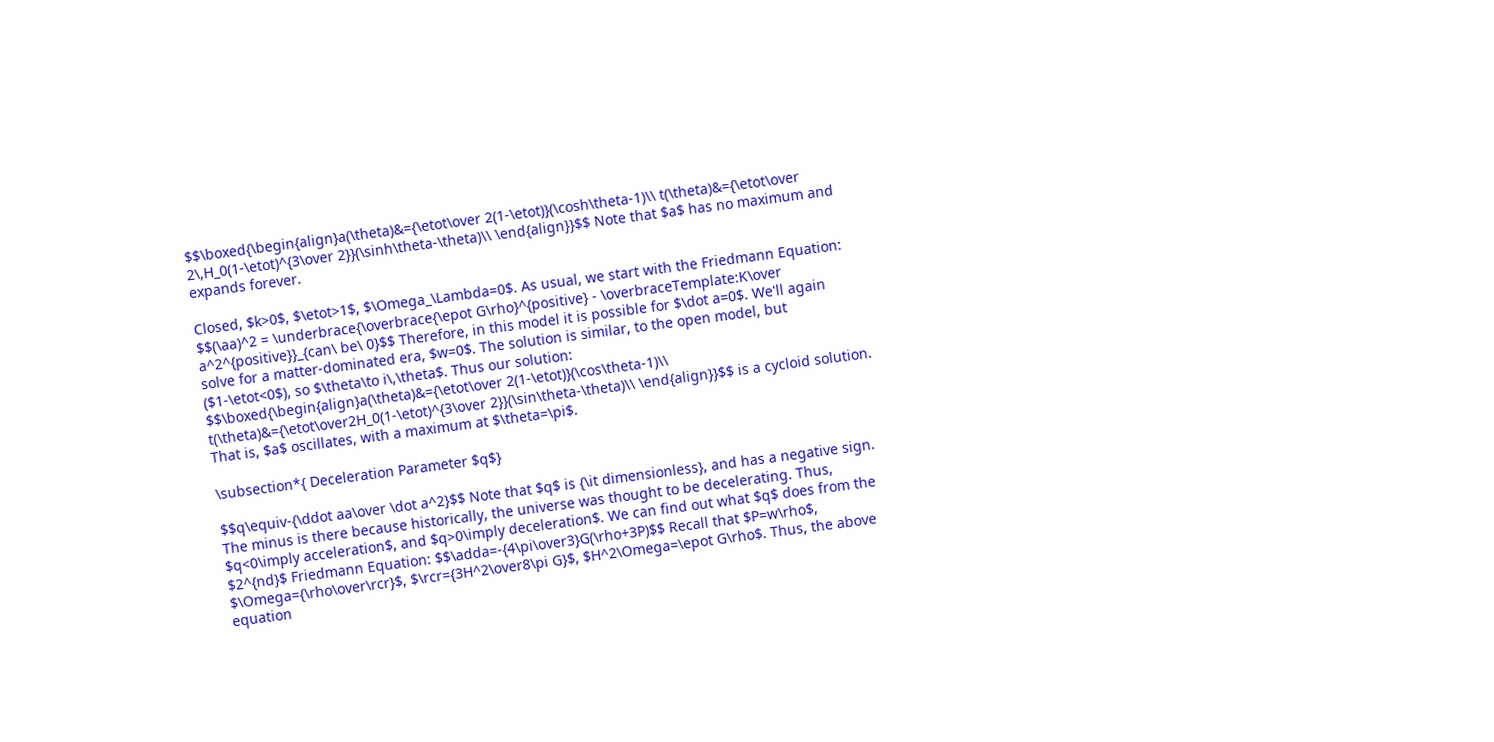$$\boxed{\begin{align}a(\theta)&={\etot\over 2(1-\etot)}(\cosh\theta-1)\\ t(\theta)&={\etot\over 2\,H_0(1-\etot)^{3\over 2}}(\sinh\theta-\theta)\\ \end{align}}$$ Note that $a$ has no maximum and expands forever.

Closed, $k>0$, $\etot>1$, $\Omega_\Lambda=0$. As usual, we start with the Friedmann Equation: $$(\aa)^2 = \underbrace{\overbrace{\epot G\rho}^{positive} - \overbraceTemplate:K\over a^2^{positive}}_{can\ be\ 0}$$ Therefore, in this model it is possible for $\dot a=0$. We'll again solve for a matter-dominated era, $w=0$. The solution is similar, to the open model, but ($1-\etot<0$), so $\theta\to i\,\theta$. Thus our solution: $$\boxed{\begin{align}a(\theta)&={\etot\over 2(1-\etot)}(\cos\theta-1)\\ t(\theta)&={\etot\over2H_0(1-\etot)^{3\over 2}}(\sin\theta-\theta)\\ \end{align}}$$ is a cycloid solution. That is, $a$ oscillates, with a maximum at $\theta=\pi$.

\subsection*{ Deceleration Parameter $q$}

$$q\equiv-{\ddot aa\over \dot a^2}$$ Note that $q$ is {\it dimensionless}, and has a negative sign. The minus is there because historically, the universe was thought to be decelerating. Thus, $q<0\imply acceleration$, and $q>0\imply deceleration$. We can find out what $q$ does from the $2^{nd}$ Friedmann Equation: $$\adda=-{4\pi\over3}G(\rho+3P)$$ Recall that $P=w\rho$, $\Omega={\rho\over\rcr}$, $\rcr={3H^2\over8\pi G}$, $H^2\Omega=\epot G\rho$. Thus, the above equation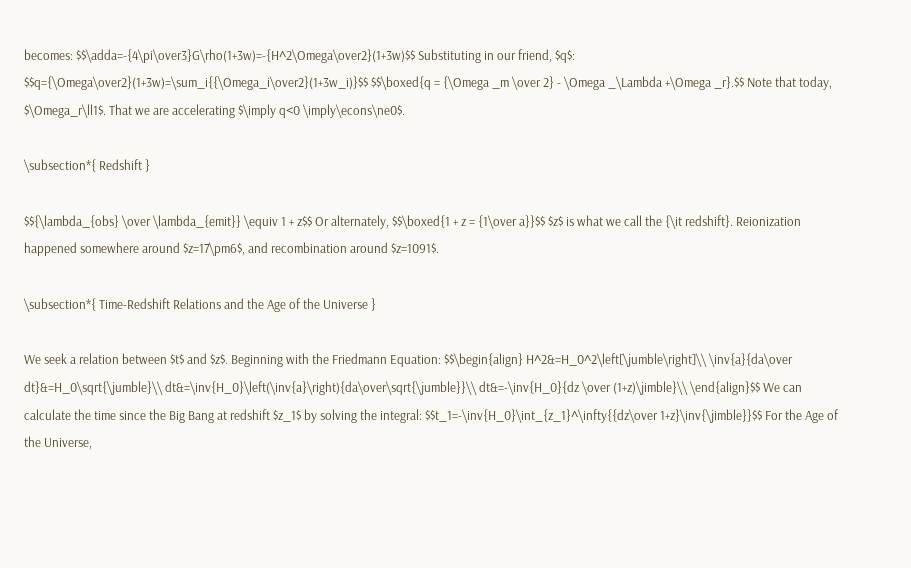becomes: $$\adda=-{4\pi\over3}G\rho(1+3w)=-{H^2\Omega\over2}(1+3w)$$ Substituting in our friend, $q$: $$q={\Omega\over2}(1+3w)=\sum_i{{\Omega_i\over2}(1+3w_i)}$$ $$\boxed{q = {\Omega _m \over 2} - \Omega _\Lambda +\Omega _r}.$$ Note that today, $\Omega_r\ll1$. That we are accelerating $\imply q<0 \imply\econs\ne0$.

\subsection*{ Redshift }

$${\lambda_{obs} \over \lambda_{emit}} \equiv 1 + z$$ Or alternately, $$\boxed{1 + z = {1\over a}}$$ $z$ is what we call the {\it redshift}. Reionization happened somewhere around $z=17\pm6$, and recombination around $z=1091$.

\subsection*{ Time-Redshift Relations and the Age of the Universe }

We seek a relation between $t$ and $z$. Beginning with the Friedmann Equation: $$\begin{align} H^2&=H_0^2\left[\jumble\right]\\ \inv{a}{da\over dt}&=H_0\sqrt{\jumble}\\ dt&=\inv{H_0}\left(\inv{a}\right){da\over\sqrt{\jumble}}\\ dt&=-\inv{H_0}{dz \over (1+z)\jimble}\\ \end{align}$$ We can calculate the time since the Big Bang at redshift $z_1$ by solving the integral: $$t_1=-\inv{H_0}\int_{z_1}^\infty{{dz\over 1+z}\inv{\jimble}}$$ For the Age of the Universe,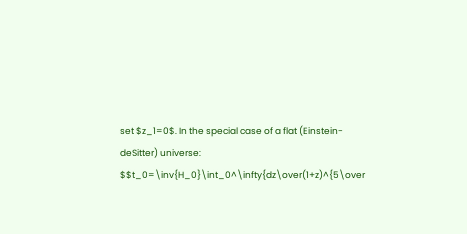set $z_1=0$. In the special case of a flat (Einstein-deSitter) universe: $$t_0=\inv{H_0}\int_0^\infty{dz\over(1+z)^{5\over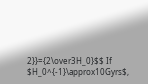2}}={2\over3H_0}$$ If $H_0^{-1}\approx10Gyrs$,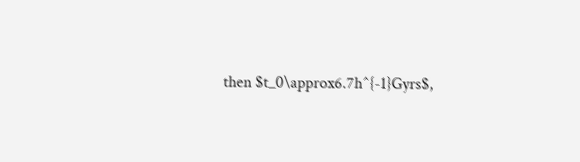then $t_0\approx6.7h^{-1}Gyrs$,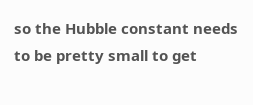so the Hubble constant needs to be pretty small to get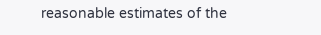reasonable estimates of the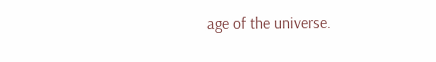age of the universe.